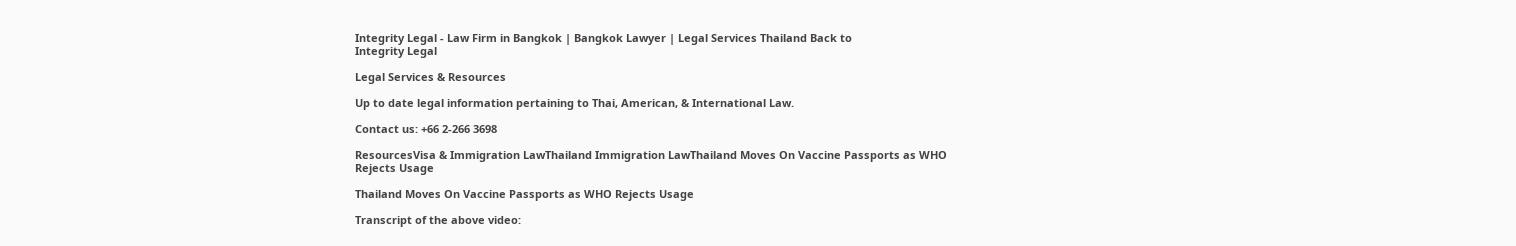Integrity Legal - Law Firm in Bangkok | Bangkok Lawyer | Legal Services Thailand Back to
Integrity Legal

Legal Services & Resources

Up to date legal information pertaining to Thai, American, & International Law.

Contact us: +66 2-266 3698

ResourcesVisa & Immigration LawThailand Immigration LawThailand Moves On Vaccine Passports as WHO Rejects Usage

Thailand Moves On Vaccine Passports as WHO Rejects Usage

Transcript of the above video: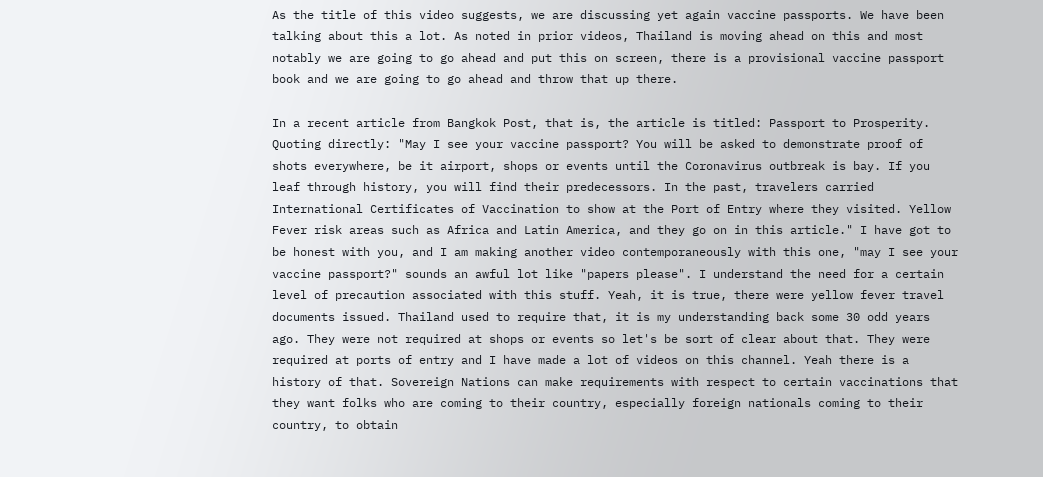As the title of this video suggests, we are discussing yet again vaccine passports. We have been talking about this a lot. As noted in prior videos, Thailand is moving ahead on this and most notably we are going to go ahead and put this on screen, there is a provisional vaccine passport book and we are going to go ahead and throw that up there.

In a recent article from Bangkok Post, that is, the article is titled: Passport to Prosperity. Quoting directly: "May I see your vaccine passport? You will be asked to demonstrate proof of shots everywhere, be it airport, shops or events until the Coronavirus outbreak is bay. If you leaf through history, you will find their predecessors. In the past, travelers carried International Certificates of Vaccination to show at the Port of Entry where they visited. Yellow Fever risk areas such as Africa and Latin America, and they go on in this article." I have got to be honest with you, and I am making another video contemporaneously with this one, "may I see your vaccine passport?" sounds an awful lot like "papers please". I understand the need for a certain level of precaution associated with this stuff. Yeah, it is true, there were yellow fever travel documents issued. Thailand used to require that, it is my understanding back some 30 odd years ago. They were not required at shops or events so let's be sort of clear about that. They were required at ports of entry and I have made a lot of videos on this channel. Yeah there is a history of that. Sovereign Nations can make requirements with respect to certain vaccinations that they want folks who are coming to their country, especially foreign nationals coming to their country, to obtain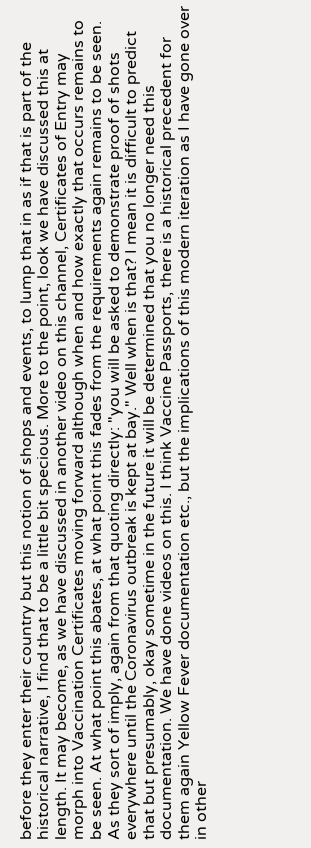before they enter their country but this notion of shops and events, to lump that in as if that is part of the historical narrative, I find that to be a little bit specious. More to the point, look we have discussed this at length. It may become, as we have discussed in another video on this channel, Certificates of Entry may morph into Vaccination Certificates moving forward although when and how exactly that occurs remains to be seen. At what point this abates, at what point this fades from the requirements again remains to be seen. As they sort of imply, again from that quoting directly: "you will be asked to demonstrate proof of shots everywhere until the Coronavirus outbreak is kept at bay." Well when is that? I mean it is difficult to predict that but presumably, okay sometime in the future it will be determined that you no longer need this documentation. We have done videos on this. I think Vaccine Passports, there is a historical precedent for them again Yellow Fever documentation etc., but the implications of this modern iteration as I have gone over in other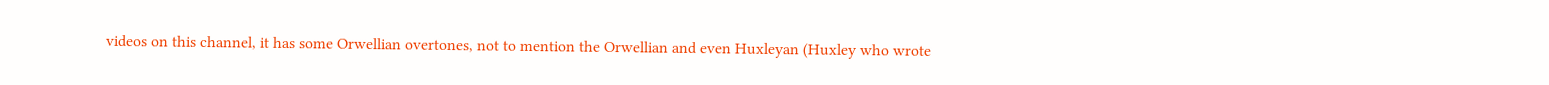videos on this channel, it has some Orwellian overtones, not to mention the Orwellian and even Huxleyan (Huxley who wrote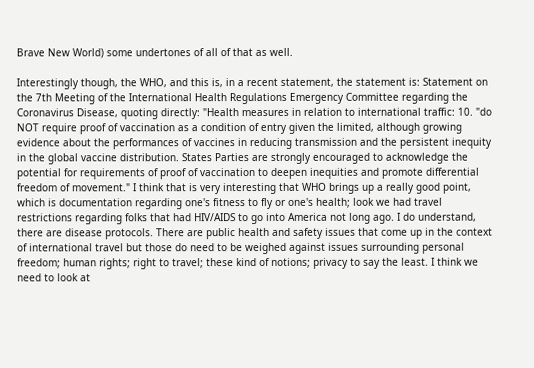Brave New World) some undertones of all of that as well.

Interestingly though, the WHO, and this is, in a recent statement, the statement is: Statement on the 7th Meeting of the International Health Regulations Emergency Committee regarding the Coronavirus Disease, quoting directly: "Health measures in relation to international traffic: 10. "do NOT require proof of vaccination as a condition of entry given the limited, although growing evidence about the performances of vaccines in reducing transmission and the persistent inequity in the global vaccine distribution. States Parties are strongly encouraged to acknowledge the potential for requirements of proof of vaccination to deepen inequities and promote differential freedom of movement." I think that is very interesting that WHO brings up a really good point, which is documentation regarding one's fitness to fly or one's health; look we had travel restrictions regarding folks that had HIV/AIDS to go into America not long ago. I do understand, there are disease protocols. There are public health and safety issues that come up in the context of international travel but those do need to be weighed against issues surrounding personal freedom; human rights; right to travel; these kind of notions; privacy to say the least. I think we need to look at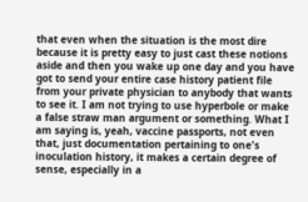that even when the situation is the most dire because it is pretty easy to just cast these notions aside and then you wake up one day and you have got to send your entire case history patient file from your private physician to anybody that wants to see it. I am not trying to use hyperbole or make a false straw man argument or something. What I am saying is, yeah, vaccine passports, not even that, just documentation pertaining to one's inoculation history, it makes a certain degree of sense, especially in a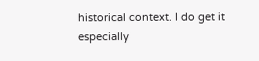historical context. I do get it especially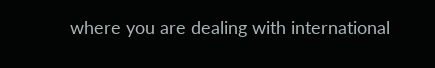where you are dealing with international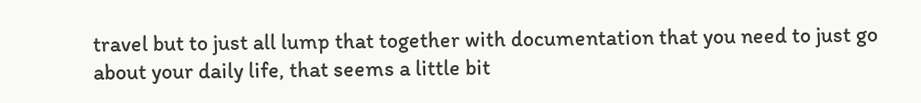travel but to just all lump that together with documentation that you need to just go about your daily life, that seems a little bit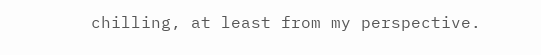chilling, at least from my perspective.